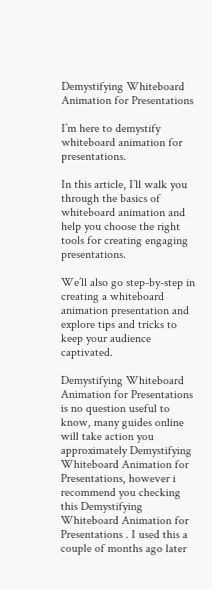Demystifying Whiteboard Animation for Presentations

I’m here to demystify whiteboard animation for presentations.

In this article, I’ll walk you through the basics of whiteboard animation and help you choose the right tools for creating engaging presentations.

We’ll also go step-by-step in creating a whiteboard animation presentation and explore tips and tricks to keep your audience captivated.

Demystifying Whiteboard Animation for Presentations is no question useful to know, many guides online will take action you approximately Demystifying Whiteboard Animation for Presentations, however i recommend you checking this Demystifying Whiteboard Animation for Presentations . I used this a couple of months ago later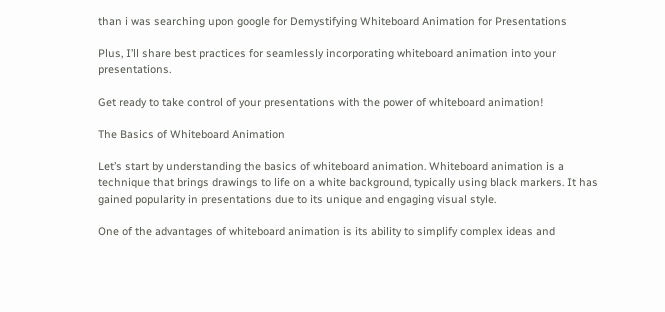than i was searching upon google for Demystifying Whiteboard Animation for Presentations

Plus, I’ll share best practices for seamlessly incorporating whiteboard animation into your presentations.

Get ready to take control of your presentations with the power of whiteboard animation!

The Basics of Whiteboard Animation

Let’s start by understanding the basics of whiteboard animation. Whiteboard animation is a technique that brings drawings to life on a white background, typically using black markers. It has gained popularity in presentations due to its unique and engaging visual style.

One of the advantages of whiteboard animation is its ability to simplify complex ideas and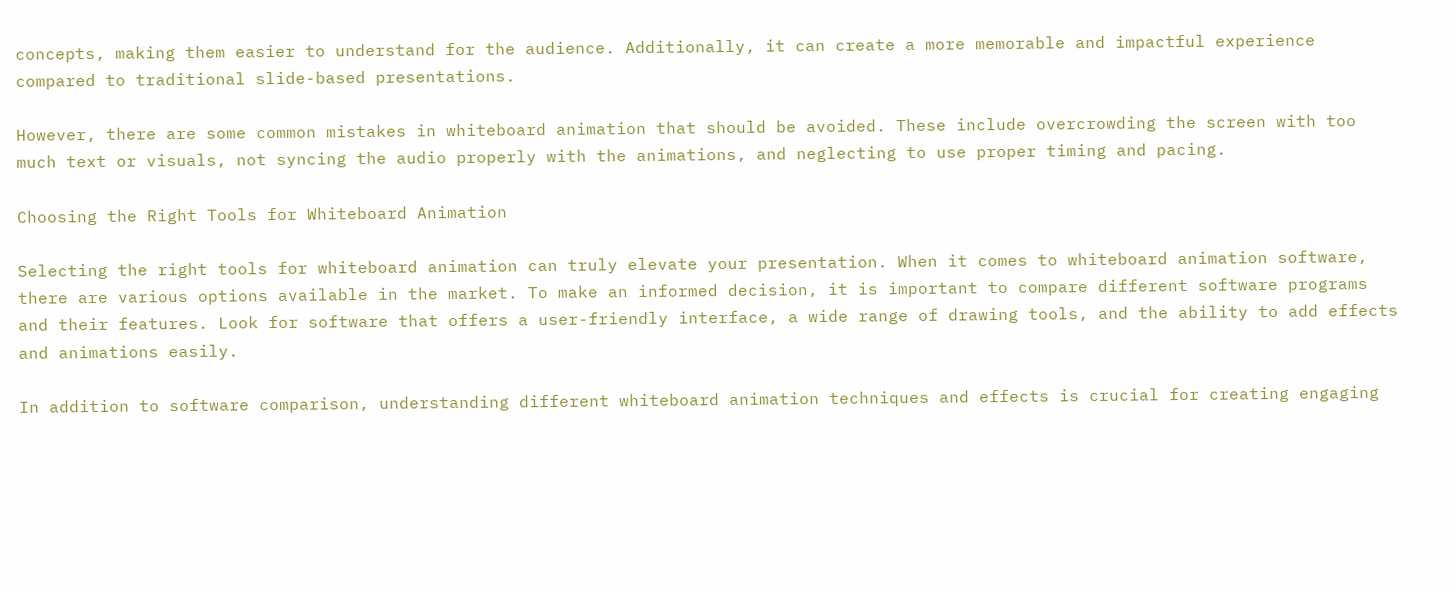concepts, making them easier to understand for the audience. Additionally, it can create a more memorable and impactful experience compared to traditional slide-based presentations.

However, there are some common mistakes in whiteboard animation that should be avoided. These include overcrowding the screen with too much text or visuals, not syncing the audio properly with the animations, and neglecting to use proper timing and pacing.

Choosing the Right Tools for Whiteboard Animation

Selecting the right tools for whiteboard animation can truly elevate your presentation. When it comes to whiteboard animation software, there are various options available in the market. To make an informed decision, it is important to compare different software programs and their features. Look for software that offers a user-friendly interface, a wide range of drawing tools, and the ability to add effects and animations easily.

In addition to software comparison, understanding different whiteboard animation techniques and effects is crucial for creating engaging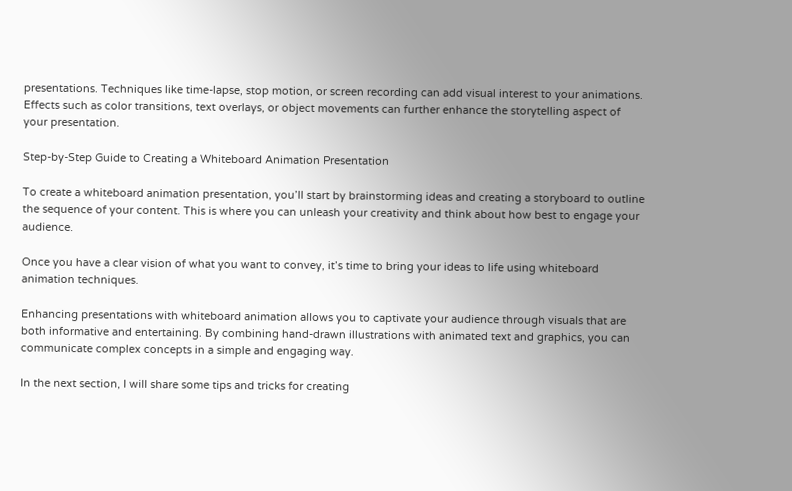presentations. Techniques like time-lapse, stop motion, or screen recording can add visual interest to your animations. Effects such as color transitions, text overlays, or object movements can further enhance the storytelling aspect of your presentation.

Step-by-Step Guide to Creating a Whiteboard Animation Presentation

To create a whiteboard animation presentation, you’ll start by brainstorming ideas and creating a storyboard to outline the sequence of your content. This is where you can unleash your creativity and think about how best to engage your audience.

Once you have a clear vision of what you want to convey, it’s time to bring your ideas to life using whiteboard animation techniques.

Enhancing presentations with whiteboard animation allows you to captivate your audience through visuals that are both informative and entertaining. By combining hand-drawn illustrations with animated text and graphics, you can communicate complex concepts in a simple and engaging way.

In the next section, I will share some tips and tricks for creating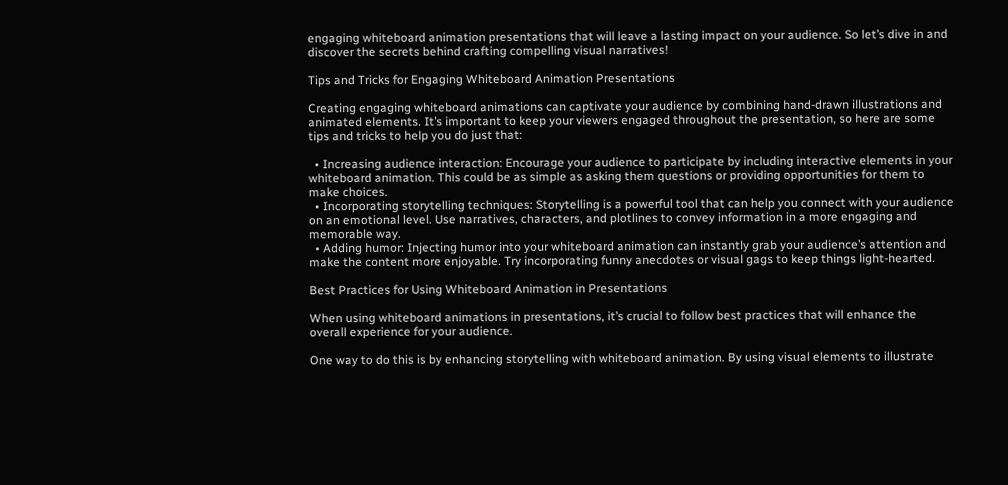engaging whiteboard animation presentations that will leave a lasting impact on your audience. So let’s dive in and discover the secrets behind crafting compelling visual narratives!

Tips and Tricks for Engaging Whiteboard Animation Presentations

Creating engaging whiteboard animations can captivate your audience by combining hand-drawn illustrations and animated elements. It’s important to keep your viewers engaged throughout the presentation, so here are some tips and tricks to help you do just that:

  • Increasing audience interaction: Encourage your audience to participate by including interactive elements in your whiteboard animation. This could be as simple as asking them questions or providing opportunities for them to make choices.
  • Incorporating storytelling techniques: Storytelling is a powerful tool that can help you connect with your audience on an emotional level. Use narratives, characters, and plotlines to convey information in a more engaging and memorable way.
  • Adding humor: Injecting humor into your whiteboard animation can instantly grab your audience’s attention and make the content more enjoyable. Try incorporating funny anecdotes or visual gags to keep things light-hearted.

Best Practices for Using Whiteboard Animation in Presentations

When using whiteboard animations in presentations, it’s crucial to follow best practices that will enhance the overall experience for your audience.

One way to do this is by enhancing storytelling with whiteboard animation. By using visual elements to illustrate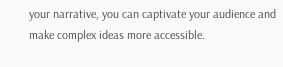your narrative, you can captivate your audience and make complex ideas more accessible.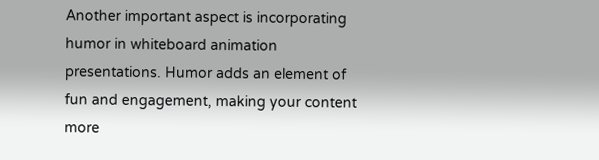Another important aspect is incorporating humor in whiteboard animation presentations. Humor adds an element of fun and engagement, making your content more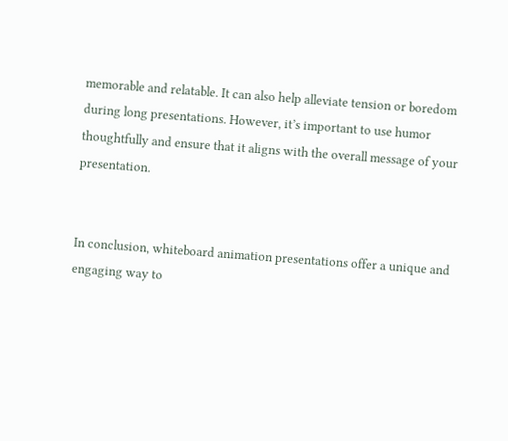memorable and relatable. It can also help alleviate tension or boredom during long presentations. However, it’s important to use humor thoughtfully and ensure that it aligns with the overall message of your presentation.


In conclusion, whiteboard animation presentations offer a unique and engaging way to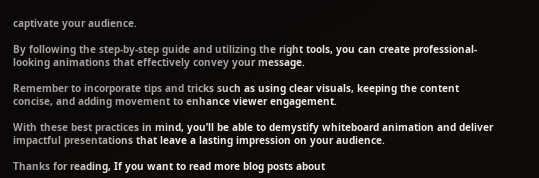captivate your audience.

By following the step-by-step guide and utilizing the right tools, you can create professional-looking animations that effectively convey your message.

Remember to incorporate tips and tricks such as using clear visuals, keeping the content concise, and adding movement to enhance viewer engagement.

With these best practices in mind, you’ll be able to demystify whiteboard animation and deliver impactful presentations that leave a lasting impression on your audience.

Thanks for reading, If you want to read more blog posts about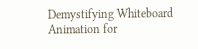Demystifying Whiteboard Animation for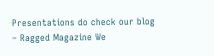Presentations do check our blog – Ragged Magazine We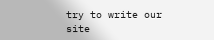try to write our site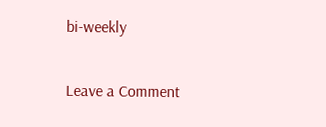bi-weekly

Leave a Comment